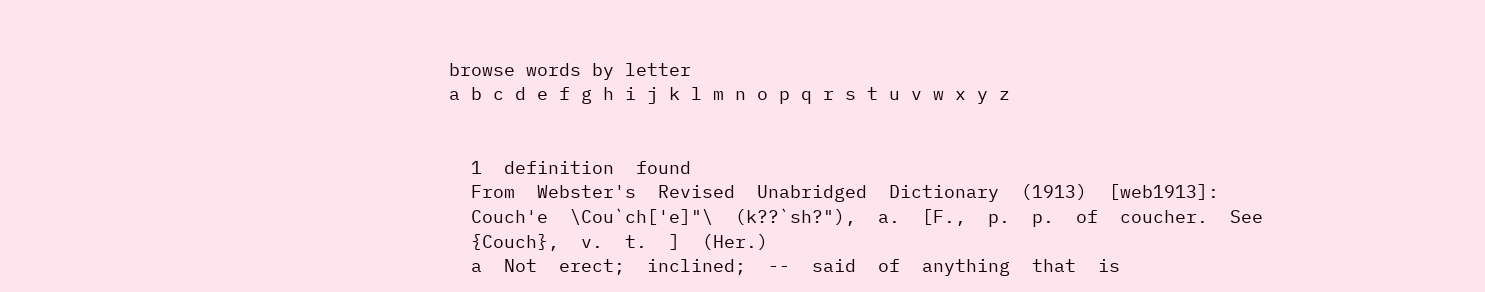browse words by letter
a b c d e f g h i j k l m n o p q r s t u v w x y z


  1  definition  found
  From  Webster's  Revised  Unabridged  Dictionary  (1913)  [web1913]:
  Couch'e  \Cou`ch['e]"\  (k??`sh?"),  a.  [F.,  p.  p.  of  coucher.  See
  {Couch},  v.  t.  ]  (Her.)
  a  Not  erect;  inclined;  --  said  of  anything  that  is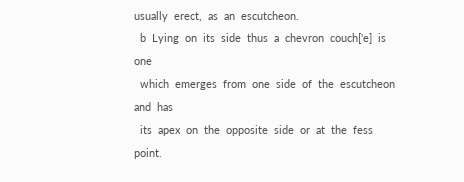usually  erect,  as  an  escutcheon.
  b  Lying  on  its  side  thus  a  chevron  couch['e]  is  one
  which  emerges  from  one  side  of  the  escutcheon  and  has
  its  apex  on  the  opposite  side  or  at  the  fess  point.